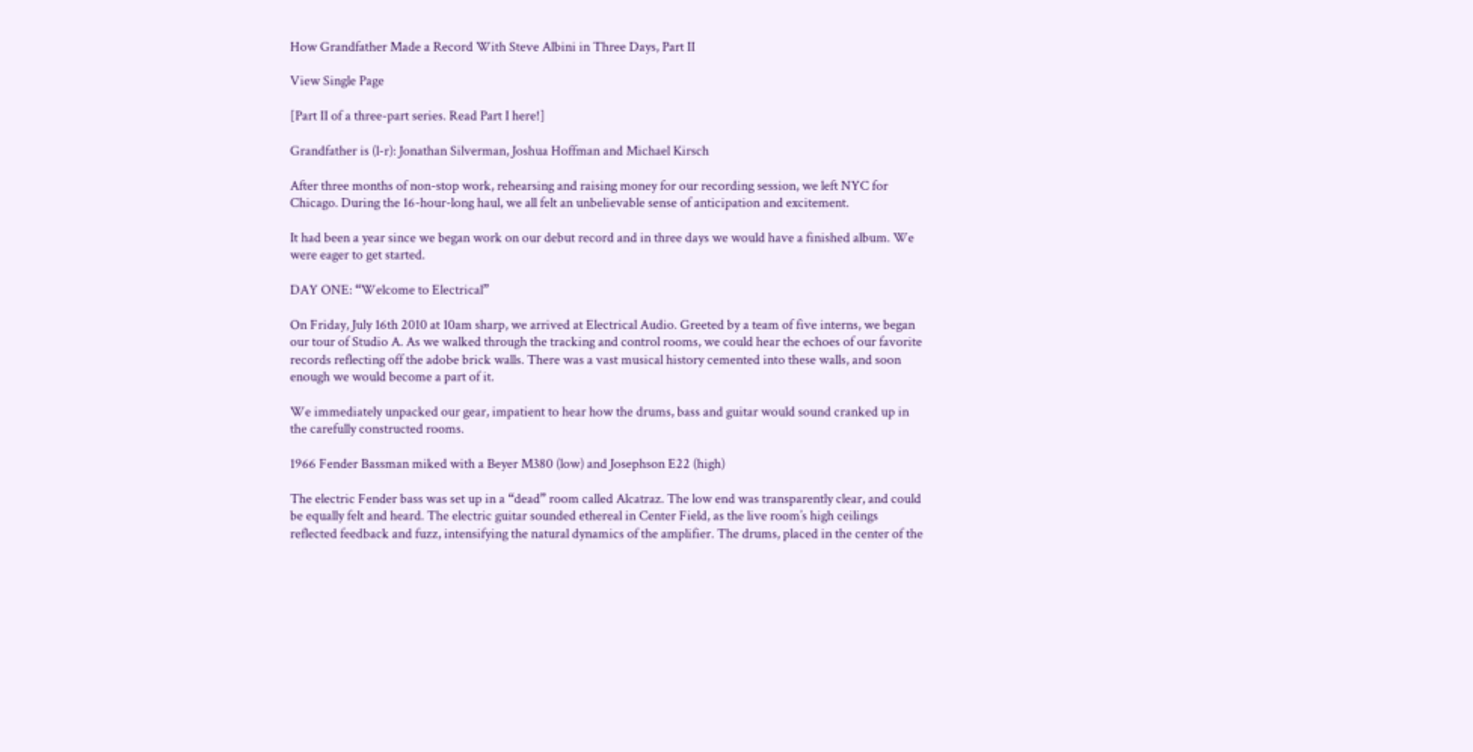How Grandfather Made a Record With Steve Albini in Three Days, Part II

View Single Page

[Part II of a three-part series. Read Part I here!]

Grandfather is (l-r): Jonathan Silverman, Joshua Hoffman and Michael Kirsch

After three months of non-stop work, rehearsing and raising money for our recording session, we left NYC for Chicago. During the 16-hour-long haul, we all felt an unbelievable sense of anticipation and excitement.

It had been a year since we began work on our debut record and in three days we would have a finished album. We were eager to get started.

DAY ONE: “Welcome to Electrical”

On Friday, July 16th 2010 at 10am sharp, we arrived at Electrical Audio. Greeted by a team of five interns, we began our tour of Studio A. As we walked through the tracking and control rooms, we could hear the echoes of our favorite records reflecting off the adobe brick walls. There was a vast musical history cemented into these walls, and soon enough we would become a part of it.

We immediately unpacked our gear, impatient to hear how the drums, bass and guitar would sound cranked up in the carefully constructed rooms.

1966 Fender Bassman miked with a Beyer M380 (low) and Josephson E22 (high)

The electric Fender bass was set up in a “dead” room called Alcatraz. The low end was transparently clear, and could be equally felt and heard. The electric guitar sounded ethereal in Center Field, as the live room’s high ceilings reflected feedback and fuzz, intensifying the natural dynamics of the amplifier. The drums, placed in the center of the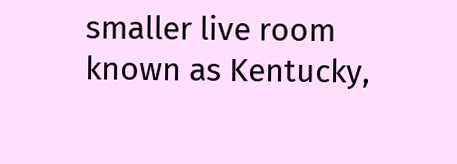smaller live room known as Kentucky,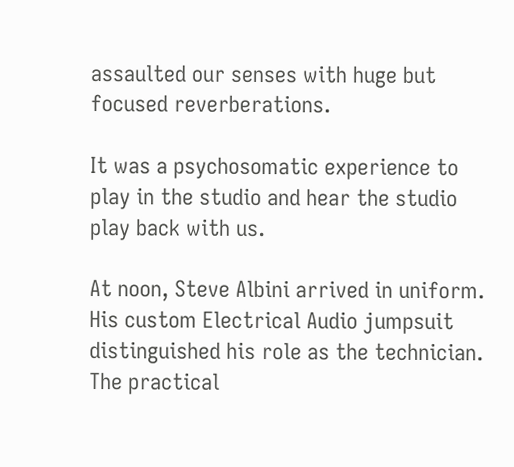assaulted our senses with huge but focused reverberations.

It was a psychosomatic experience to play in the studio and hear the studio play back with us.

At noon, Steve Albini arrived in uniform. His custom Electrical Audio jumpsuit distinguished his role as the technician. The practical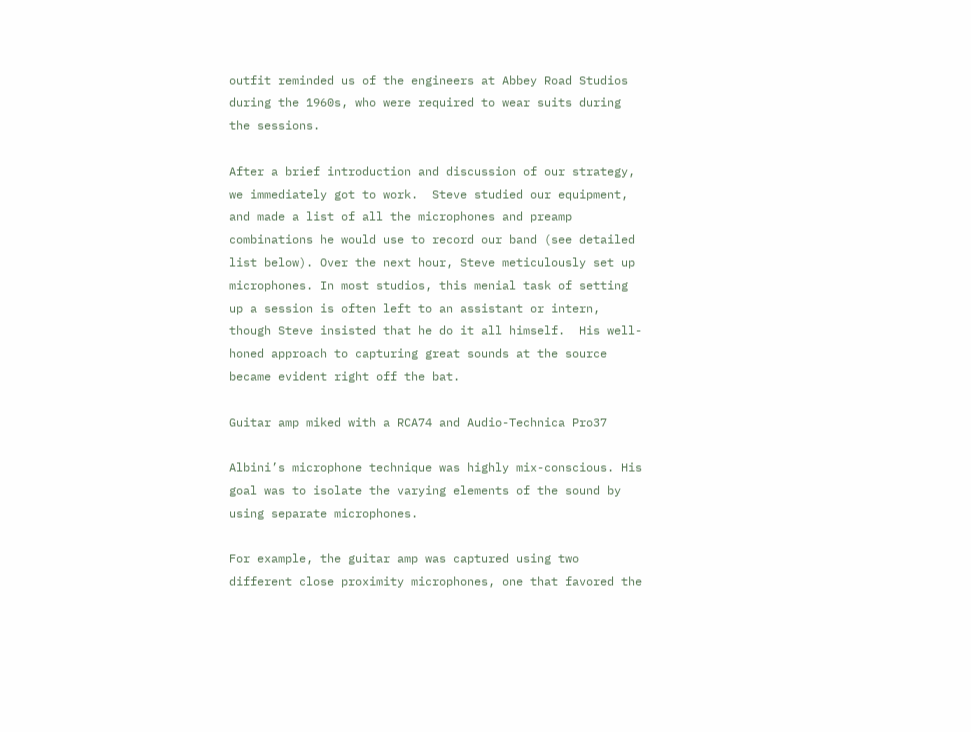outfit reminded us of the engineers at Abbey Road Studios during the 1960s, who were required to wear suits during the sessions.

After a brief introduction and discussion of our strategy, we immediately got to work.  Steve studied our equipment, and made a list of all the microphones and preamp combinations he would use to record our band (see detailed list below). Over the next hour, Steve meticulously set up microphones. In most studios, this menial task of setting up a session is often left to an assistant or intern, though Steve insisted that he do it all himself.  His well-honed approach to capturing great sounds at the source became evident right off the bat.

Guitar amp miked with a RCA74 and Audio-Technica Pro37

Albini’s microphone technique was highly mix-conscious. His goal was to isolate the varying elements of the sound by using separate microphones.

For example, the guitar amp was captured using two different close proximity microphones, one that favored the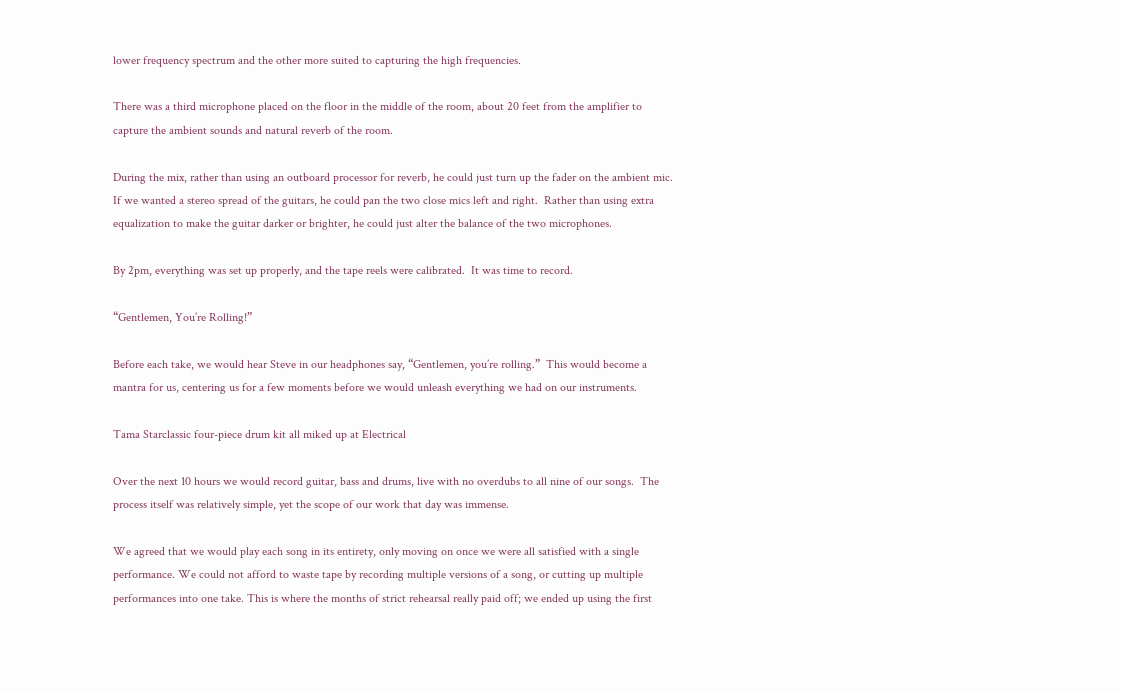lower frequency spectrum and the other more suited to capturing the high frequencies.

There was a third microphone placed on the floor in the middle of the room, about 20 feet from the amplifier to capture the ambient sounds and natural reverb of the room.

During the mix, rather than using an outboard processor for reverb, he could just turn up the fader on the ambient mic. If we wanted a stereo spread of the guitars, he could pan the two close mics left and right.  Rather than using extra equalization to make the guitar darker or brighter, he could just alter the balance of the two microphones.

By 2pm, everything was set up properly, and the tape reels were calibrated.  It was time to record.

“Gentlemen, You’re Rolling!”

Before each take, we would hear Steve in our headphones say, “Gentlemen, you’re rolling.”  This would become a mantra for us, centering us for a few moments before we would unleash everything we had on our instruments.

Tama Starclassic four-piece drum kit all miked up at Electrical

Over the next 10 hours we would record guitar, bass and drums, live with no overdubs to all nine of our songs.  The process itself was relatively simple, yet the scope of our work that day was immense.

We agreed that we would play each song in its entirety, only moving on once we were all satisfied with a single performance. We could not afford to waste tape by recording multiple versions of a song, or cutting up multiple performances into one take. This is where the months of strict rehearsal really paid off; we ended up using the first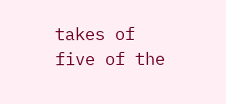takes of five of the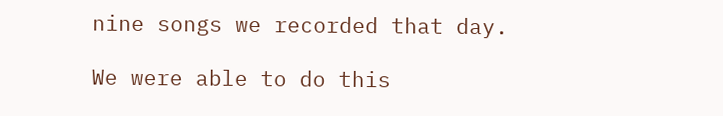nine songs we recorded that day.

We were able to do this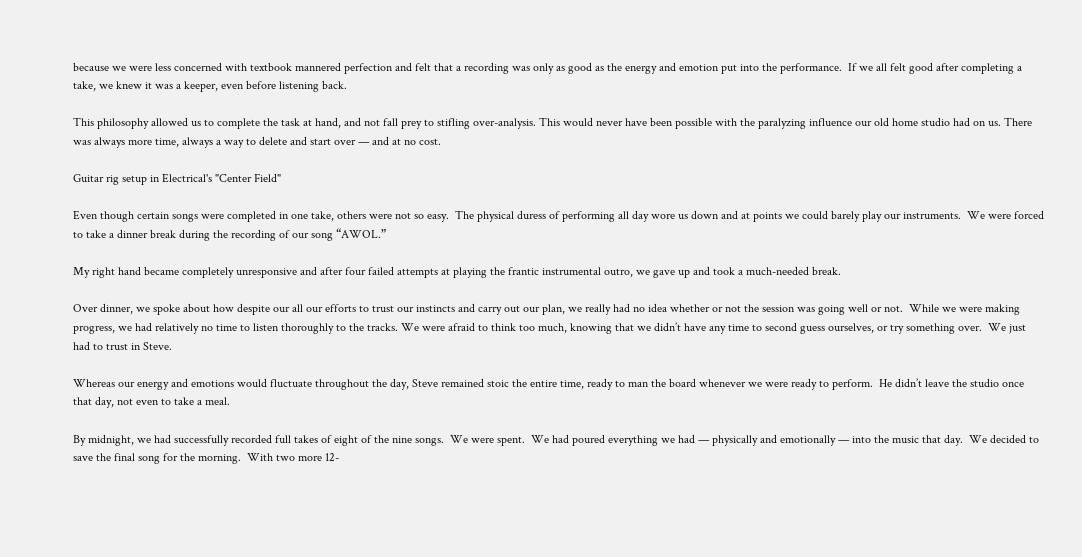because we were less concerned with textbook mannered perfection and felt that a recording was only as good as the energy and emotion put into the performance.  If we all felt good after completing a take, we knew it was a keeper, even before listening back.

This philosophy allowed us to complete the task at hand, and not fall prey to stifling over-analysis. This would never have been possible with the paralyzing influence our old home studio had on us. There was always more time, always a way to delete and start over — and at no cost.

Guitar rig setup in Electrical's "Center Field"

Even though certain songs were completed in one take, others were not so easy.  The physical duress of performing all day wore us down and at points we could barely play our instruments.  We were forced to take a dinner break during the recording of our song “AWOL.”

My right hand became completely unresponsive and after four failed attempts at playing the frantic instrumental outro, we gave up and took a much-needed break.

Over dinner, we spoke about how despite our all our efforts to trust our instincts and carry out our plan, we really had no idea whether or not the session was going well or not.  While we were making progress, we had relatively no time to listen thoroughly to the tracks. We were afraid to think too much, knowing that we didn’t have any time to second guess ourselves, or try something over.  We just had to trust in Steve.

Whereas our energy and emotions would fluctuate throughout the day, Steve remained stoic the entire time, ready to man the board whenever we were ready to perform.  He didn’t leave the studio once that day, not even to take a meal.

By midnight, we had successfully recorded full takes of eight of the nine songs.  We were spent.  We had poured everything we had — physically and emotionally — into the music that day.  We decided to save the final song for the morning.  With two more 12-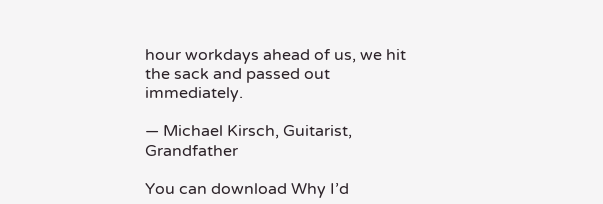hour workdays ahead of us, we hit the sack and passed out immediately.

— Michael Kirsch, Guitarist, Grandfather

You can download Why I’d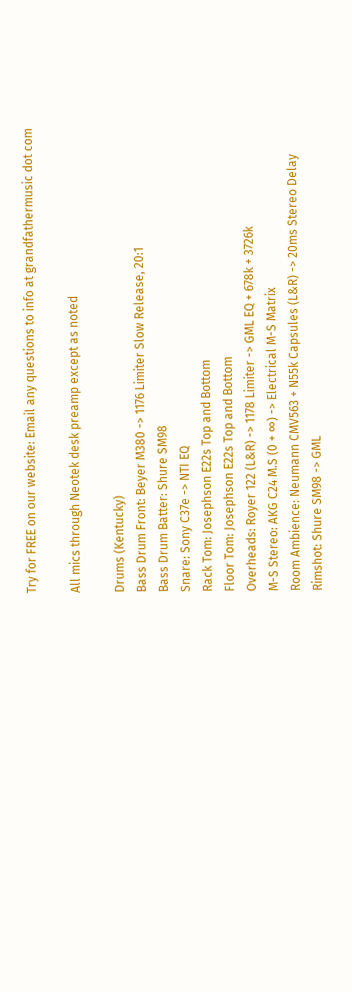Try for FREE on our website: Email any questions to info at grandfathermusic dot com

All mics through Neotek desk preamp except as noted

Drums (Kentucky)
Bass Drum Front: Beyer M380 -> 1176 Limiter Slow Release, 20:1
Bass Drum Batter: Shure SM98
Snare: Sony C37e -> NTI EQ
Rack Tom: Josephson E22s Top and Bottom
Floor Tom: Josephson E22s Top and Bottom
Overheads: Royer 122 (L&R) -> 1178 Limiter -> GML EQ + 678k + 3726k
M-S Stereo: AKG C24 M.S (0 + ∞) -> Electrical M-S Matrix
Room Ambience: Neumann CMV563 + N55k Capsules (L&R) -> 20ms Stereo Delay
Rimshot: Shure SM98 -> GML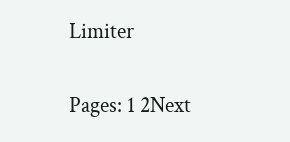Limiter

Pages: 1 2Next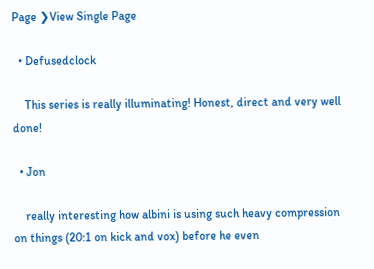Page ❯View Single Page

  • Defusedclock

    This series is really illuminating! Honest, direct and very well done!

  • Jon

    really interesting how albini is using such heavy compression on things (20:1 on kick and vox) before he even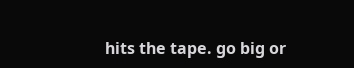hits the tape. go big or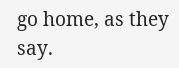go home, as they say.